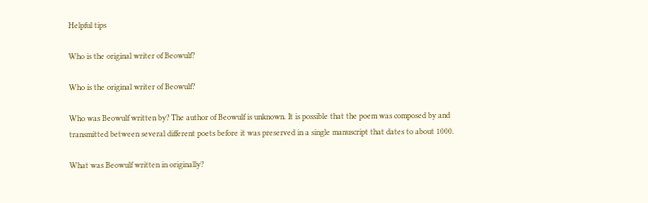Helpful tips

Who is the original writer of Beowulf?

Who is the original writer of Beowulf?

Who was Beowulf written by? The author of Beowulf is unknown. It is possible that the poem was composed by and transmitted between several different poets before it was preserved in a single manuscript that dates to about 1000.

What was Beowulf written in originally?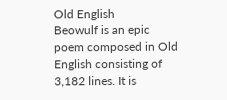Old English
Beowulf is an epic poem composed in Old English consisting of 3,182 lines. It is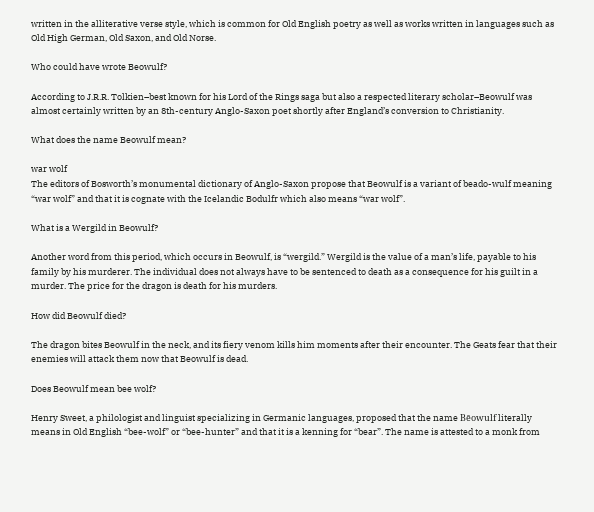written in the alliterative verse style, which is common for Old English poetry as well as works written in languages such as Old High German, Old Saxon, and Old Norse.

Who could have wrote Beowulf?

According to J.R.R. Tolkien–best known for his Lord of the Rings saga but also a respected literary scholar–Beowulf was almost certainly written by an 8th-century Anglo-Saxon poet shortly after England’s conversion to Christianity.

What does the name Beowulf mean?

war wolf
The editors of Bosworth’s monumental dictionary of Anglo-Saxon propose that Beowulf is a variant of beado-wulf meaning “war wolf” and that it is cognate with the Icelandic Bodulfr which also means “war wolf”.

What is a Wergild in Beowulf?

Another word from this period, which occurs in Beowulf, is “wergild.” Wergild is the value of a man’s life, payable to his family by his murderer. The individual does not always have to be sentenced to death as a consequence for his guilt in a murder. The price for the dragon is death for his murders.

How did Beowulf died?

The dragon bites Beowulf in the neck, and its fiery venom kills him moments after their encounter. The Geats fear that their enemies will attack them now that Beowulf is dead.

Does Beowulf mean bee wolf?

Henry Sweet, a philologist and linguist specializing in Germanic languages, proposed that the name Bēowulf literally means in Old English “bee-wolf” or “bee-hunter” and that it is a kenning for “bear”. The name is attested to a monk from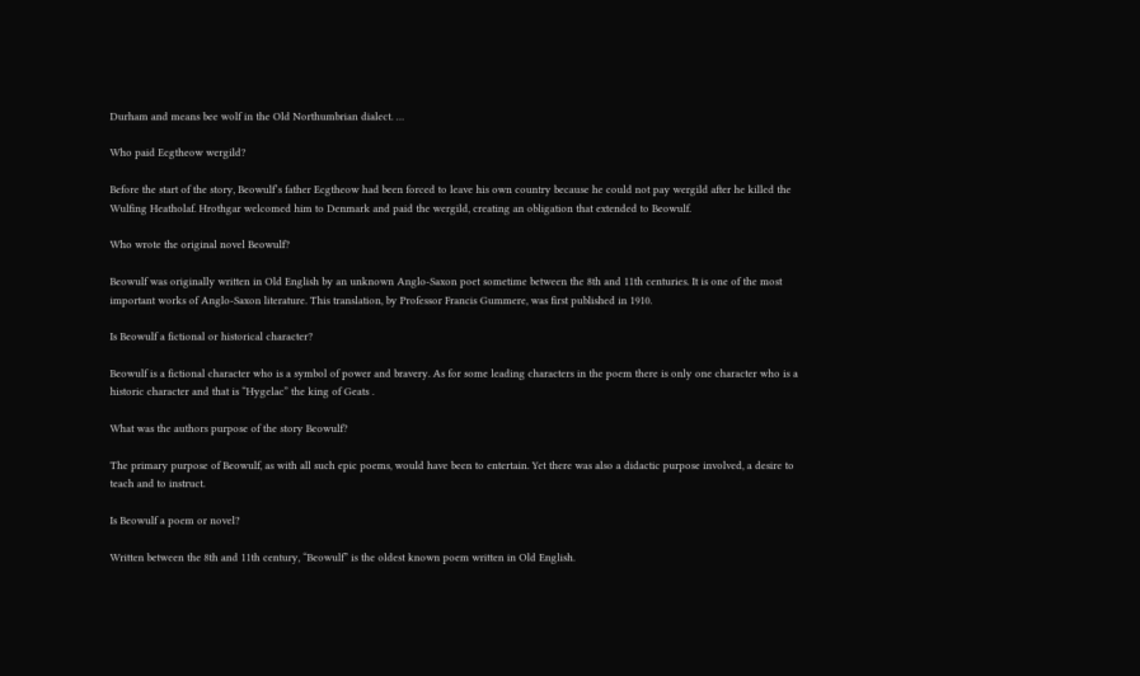Durham and means bee wolf in the Old Northumbrian dialect. …

Who paid Ecgtheow wergild?

Before the start of the story, Beowulf’s father Ecgtheow had been forced to leave his own country because he could not pay wergild after he killed the Wulfing Heatholaf. Hrothgar welcomed him to Denmark and paid the wergild, creating an obligation that extended to Beowulf.

Who wrote the original novel Beowulf?

Beowulf was originally written in Old English by an unknown Anglo-Saxon poet sometime between the 8th and 11th centuries. It is one of the most important works of Anglo-Saxon literature. This translation, by Professor Francis Gummere, was first published in 1910.

Is Beowulf a fictional or historical character?

Beowulf is a fictional character who is a symbol of power and bravery. As for some leading characters in the poem there is only one character who is a historic character and that is “Hygelac” the king of Geats .

What was the authors purpose of the story Beowulf?

The primary purpose of Beowulf, as with all such epic poems, would have been to entertain. Yet there was also a didactic purpose involved, a desire to teach and to instruct.

Is Beowulf a poem or novel?

Written between the 8th and 11th century, “Beowulf” is the oldest known poem written in Old English.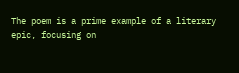The poem is a prime example of a literary epic, focusing on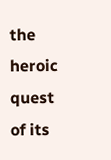the heroic quest of its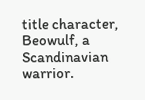title character, Beowulf, a Scandinavian warrior.